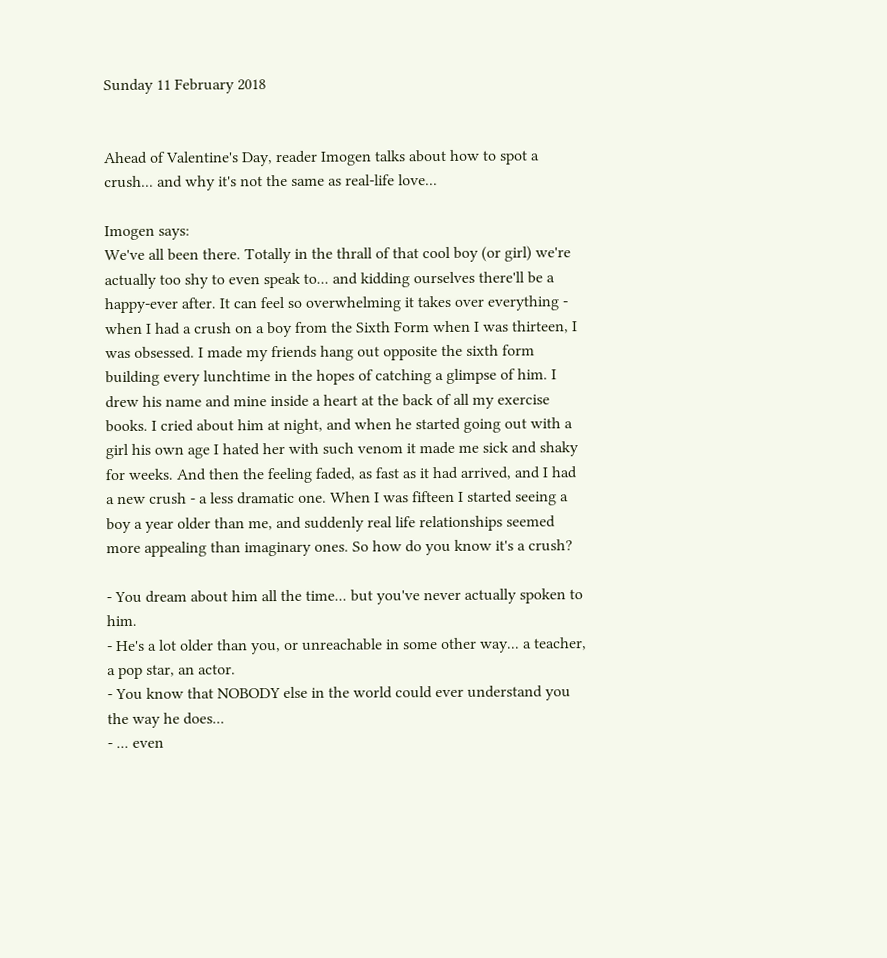Sunday 11 February 2018


Ahead of Valentine's Day, reader Imogen talks about how to spot a crush... and why it's not the same as real-life love...

Imogen says:
We've all been there. Totally in the thrall of that cool boy (or girl) we're actually too shy to even speak to... and kidding ourselves there'll be a happy-ever after. It can feel so overwhelming it takes over everything - when I had a crush on a boy from the Sixth Form when I was thirteen, I was obsessed. I made my friends hang out opposite the sixth form building every lunchtime in the hopes of catching a glimpse of him. I drew his name and mine inside a heart at the back of all my exercise books. I cried about him at night, and when he started going out with a girl his own age I hated her with such venom it made me sick and shaky for weeks. And then the feeling faded, as fast as it had arrived, and I had a new crush - a less dramatic one. When I was fifteen I started seeing a boy a year older than me, and suddenly real life relationships seemed more appealing than imaginary ones. So how do you know it's a crush?

- You dream about him all the time... but you've never actually spoken to him.
- He's a lot older than you, or unreachable in some other way... a teacher, a pop star, an actor.
- You know that NOBODY else in the world could ever understand you the way he does...
- ... even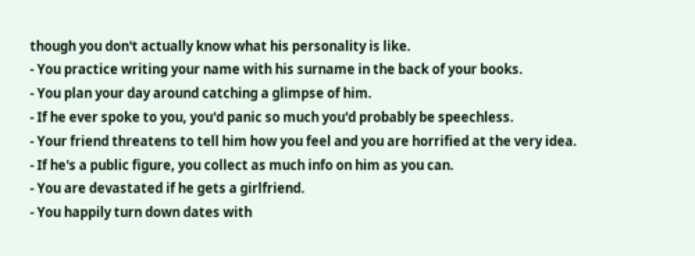though you don't actually know what his personality is like.
- You practice writing your name with his surname in the back of your books.
- You plan your day around catching a glimpse of him.
- If he ever spoke to you, you'd panic so much you'd probably be speechless.
- Your friend threatens to tell him how you feel and you are horrified at the very idea.
- If he's a public figure, you collect as much info on him as you can.
- You are devastated if he gets a girlfriend.
- You happily turn down dates with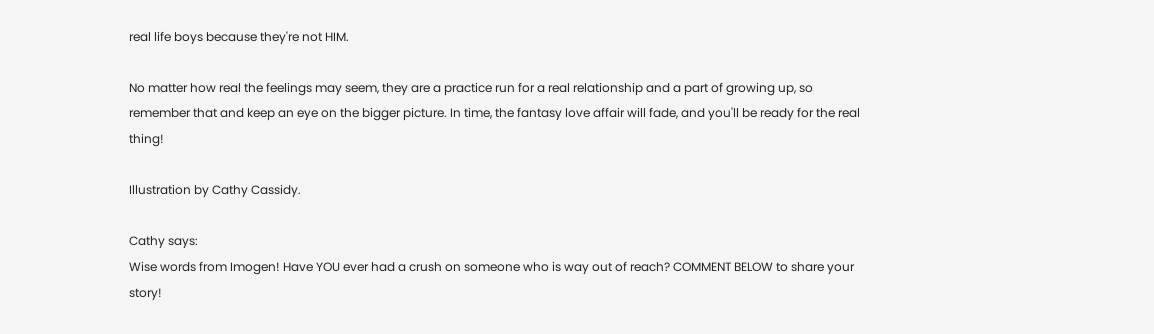real life boys because they're not HIM.

No matter how real the feelings may seem, they are a practice run for a real relationship and a part of growing up, so remember that and keep an eye on the bigger picture. In time, the fantasy love affair will fade, and you'll be ready for the real thing!

Illustration by Cathy Cassidy.

Cathy says:
Wise words from Imogen! Have YOU ever had a crush on someone who is way out of reach? COMMENT BELOW to share your story!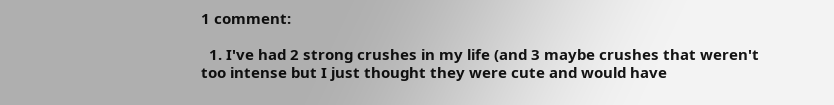1 comment:

  1. I've had 2 strong crushes in my life (and 3 maybe crushes that weren't too intense but I just thought they were cute and would have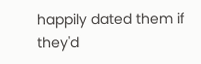happily dated them if they'd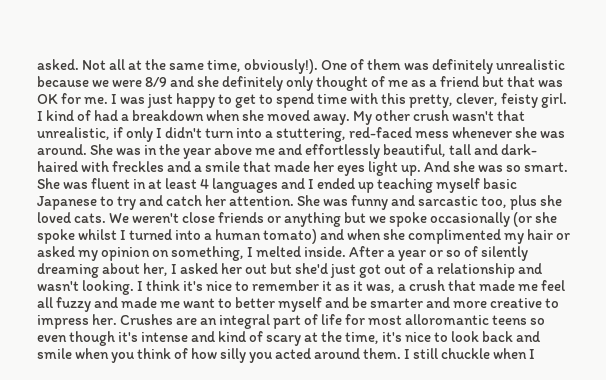asked. Not all at the same time, obviously!). One of them was definitely unrealistic because we were 8/9 and she definitely only thought of me as a friend but that was OK for me. I was just happy to get to spend time with this pretty, clever, feisty girl. I kind of had a breakdown when she moved away. My other crush wasn't that unrealistic, if only I didn't turn into a stuttering, red-faced mess whenever she was around. She was in the year above me and effortlessly beautiful, tall and dark-haired with freckles and a smile that made her eyes light up. And she was so smart. She was fluent in at least 4 languages and I ended up teaching myself basic Japanese to try and catch her attention. She was funny and sarcastic too, plus she loved cats. We weren't close friends or anything but we spoke occasionally (or she spoke whilst I turned into a human tomato) and when she complimented my hair or asked my opinion on something, I melted inside. After a year or so of silently dreaming about her, I asked her out but she'd just got out of a relationship and wasn't looking. I think it's nice to remember it as it was, a crush that made me feel all fuzzy and made me want to better myself and be smarter and more creative to impress her. Crushes are an integral part of life for most alloromantic teens so even though it's intense and kind of scary at the time, it's nice to look back and smile when you think of how silly you acted around them. I still chuckle when I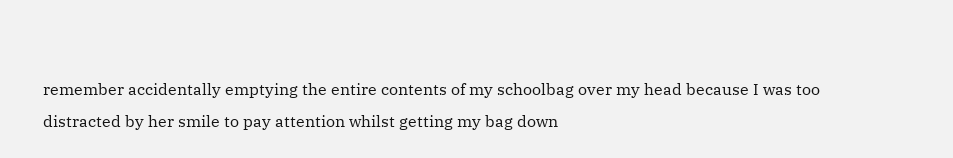remember accidentally emptying the entire contents of my schoolbag over my head because I was too distracted by her smile to pay attention whilst getting my bag down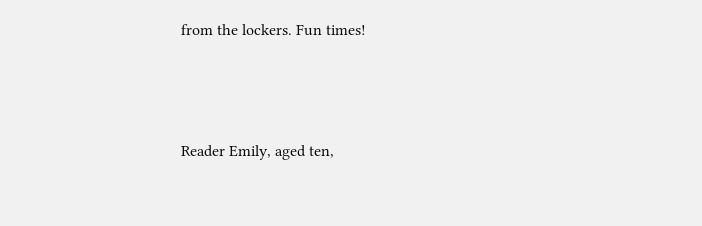from the lockers. Fun times!



Reader Emily, aged ten,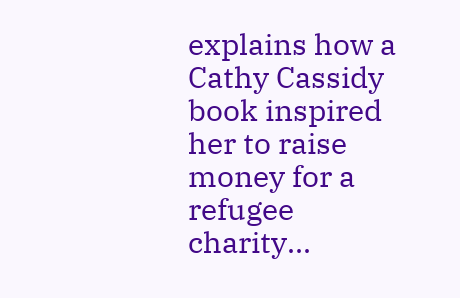explains how a Cathy Cassidy book inspired her to raise money for a refugee charity...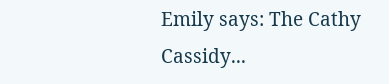Emily says: The Cathy Cassidy...